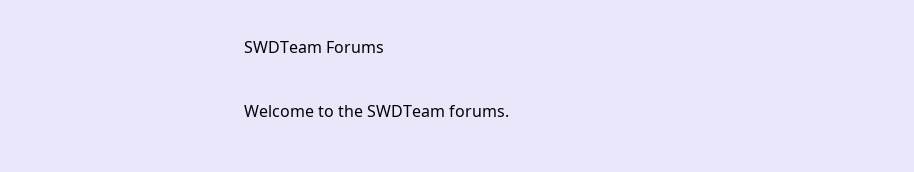SWDTeam Forums

Welcome to the SWDTeam forums.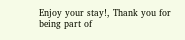Enjoy your stay!, Thank you for being part of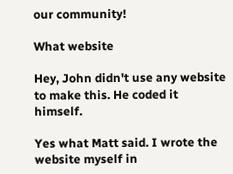our community!

What website

Hey, John didn't use any website to make this. He coded it himself.

Yes what Matt said. I wrote the website myself in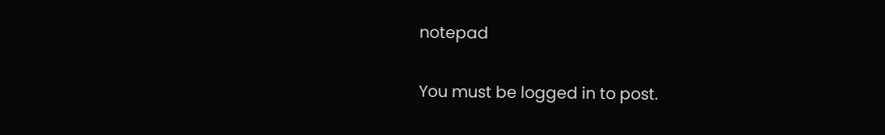notepad

You must be logged in to post.